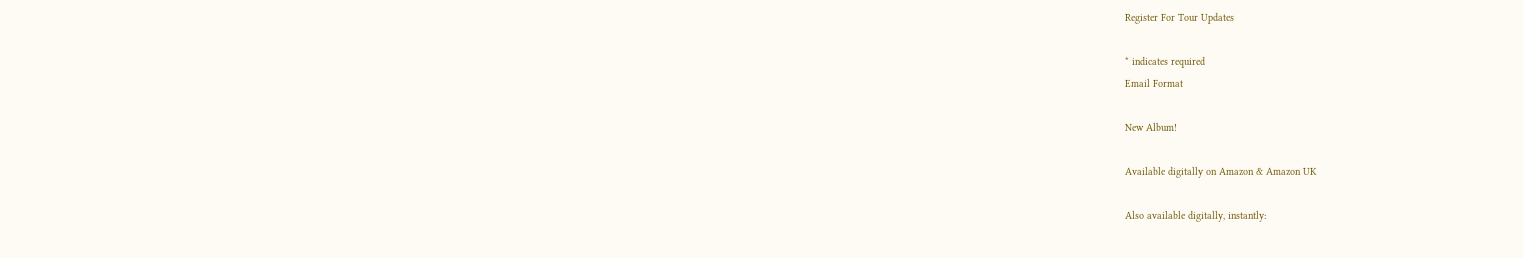Register For Tour Updates

* indicates required
Email Format

New Album!

Available digitally on Amazon & Amazon UK

Also available digitally, instantly: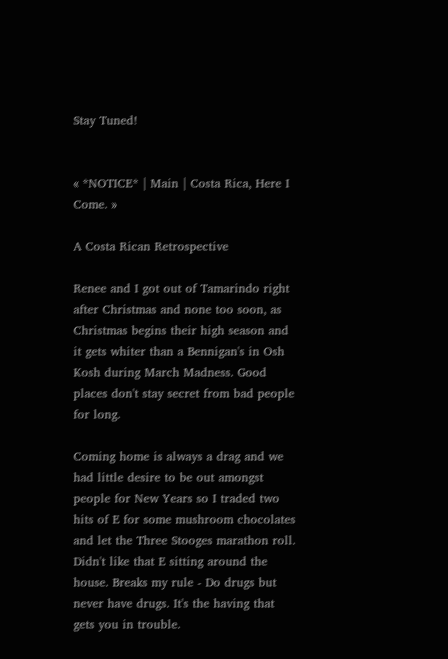Stay Tuned!


« *NOTICE* | Main | Costa Rica, Here I Come. »

A Costa Rican Retrospective

Renee and I got out of Tamarindo right after Christmas and none too soon, as Christmas begins their high season and it gets whiter than a Bennigan's in Osh Kosh during March Madness. Good places don't stay secret from bad people for long.

Coming home is always a drag and we had little desire to be out amongst people for New Years so I traded two hits of E for some mushroom chocolates and let the Three Stooges marathon roll. Didn't like that E sitting around the house. Breaks my rule - Do drugs but never have drugs. It's the having that gets you in trouble.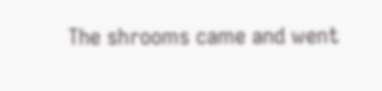The shrooms came and went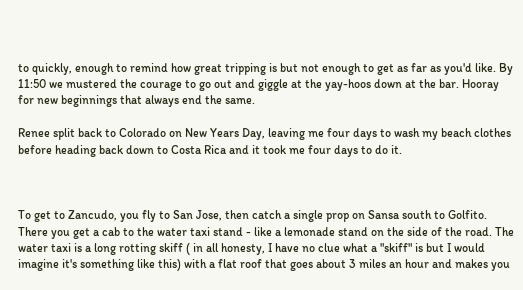to quickly, enough to remind how great tripping is but not enough to get as far as you'd like. By 11:50 we mustered the courage to go out and giggle at the yay-hoos down at the bar. Hooray for new beginnings that always end the same.

Renee split back to Colorado on New Years Day, leaving me four days to wash my beach clothes before heading back down to Costa Rica and it took me four days to do it.



To get to Zancudo, you fly to San Jose, then catch a single prop on Sansa south to Golfito. There you get a cab to the water taxi stand - like a lemonade stand on the side of the road. The water taxi is a long rotting skiff ( in all honesty, I have no clue what a "skiff" is but I would imagine it's something like this) with a flat roof that goes about 3 miles an hour and makes you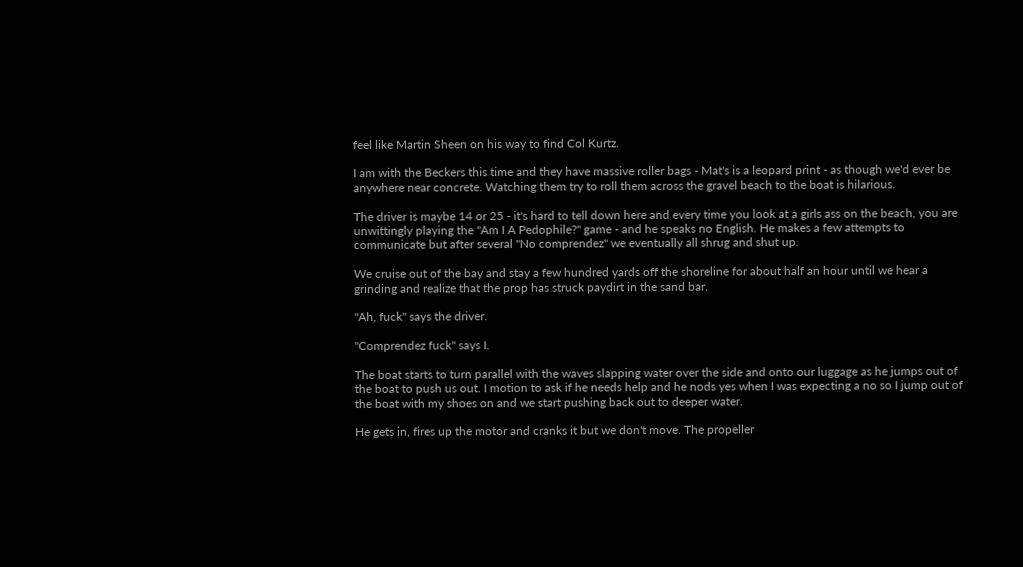feel like Martin Sheen on his way to find Col Kurtz.

I am with the Beckers this time and they have massive roller bags - Mat's is a leopard print - as though we'd ever be anywhere near concrete. Watching them try to roll them across the gravel beach to the boat is hilarious.

The driver is maybe 14 or 25 - it's hard to tell down here and every time you look at a girls ass on the beach, you are unwittingly playing the "Am I A Pedophile?" game - and he speaks no English. He makes a few attempts to communicate but after several "No comprendez" we eventually all shrug and shut up.

We cruise out of the bay and stay a few hundred yards off the shoreline for about half an hour until we hear a grinding and realize that the prop has struck paydirt in the sand bar.

"Ah, fuck" says the driver.

"Comprendez fuck" says I.

The boat starts to turn parallel with the waves slapping water over the side and onto our luggage as he jumps out of the boat to push us out. I motion to ask if he needs help and he nods yes when I was expecting a no so I jump out of the boat with my shoes on and we start pushing back out to deeper water.

He gets in, fires up the motor and cranks it but we don't move. The propeller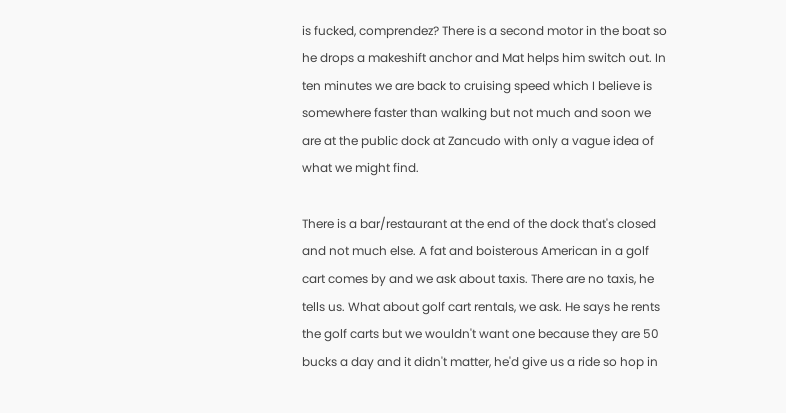is fucked, comprendez? There is a second motor in the boat so he drops a makeshift anchor and Mat helps him switch out. In ten minutes we are back to cruising speed which I believe is somewhere faster than walking but not much and soon we are at the public dock at Zancudo with only a vague idea of what we might find.

There is a bar/restaurant at the end of the dock that's closed and not much else. A fat and boisterous American in a golf cart comes by and we ask about taxis. There are no taxis, he tells us. What about golf cart rentals, we ask. He says he rents the golf carts but we wouldn't want one because they are 50 bucks a day and it didn't matter, he'd give us a ride so hop in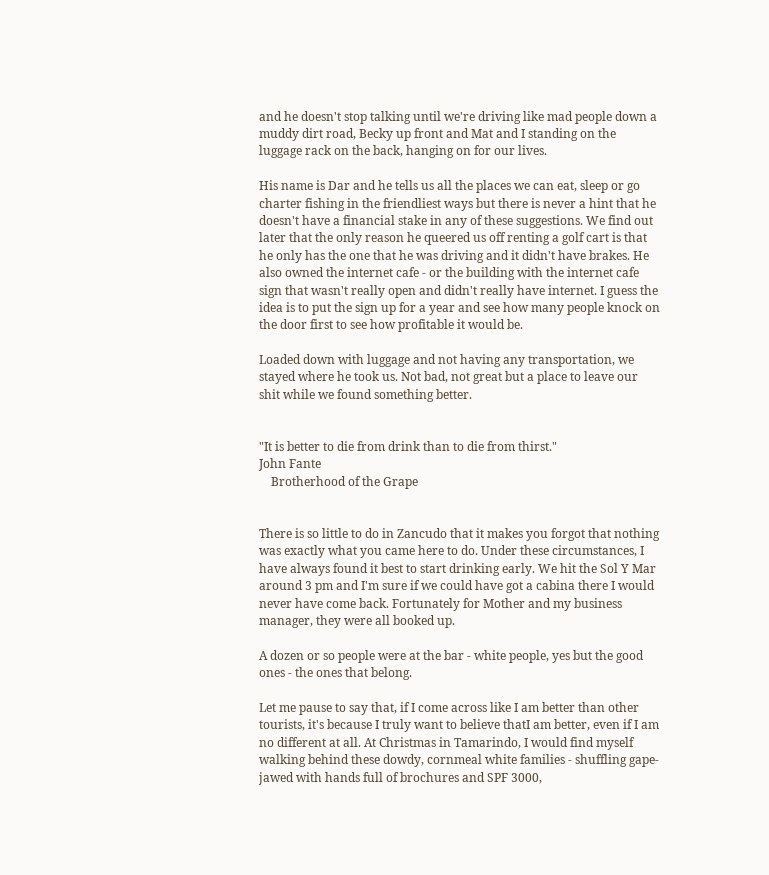and he doesn't stop talking until we're driving like mad people down a muddy dirt road, Becky up front and Mat and I standing on the luggage rack on the back, hanging on for our lives.

His name is Dar and he tells us all the places we can eat, sleep or go charter fishing in the friendliest ways but there is never a hint that he doesn't have a financial stake in any of these suggestions. We find out later that the only reason he queered us off renting a golf cart is that he only has the one that he was driving and it didn't have brakes. He also owned the internet cafe - or the building with the internet cafe sign that wasn't really open and didn't really have internet. I guess the idea is to put the sign up for a year and see how many people knock on the door first to see how profitable it would be.

Loaded down with luggage and not having any transportation, we stayed where he took us. Not bad, not great but a place to leave our shit while we found something better.


"It is better to die from drink than to die from thirst."
John Fante
    Brotherhood of the Grape


There is so little to do in Zancudo that it makes you forgot that nothing was exactly what you came here to do. Under these circumstances, I have always found it best to start drinking early. We hit the Sol Y Mar around 3 pm and I'm sure if we could have got a cabina there I would never have come back. Fortunately for Mother and my business manager, they were all booked up.

A dozen or so people were at the bar - white people, yes but the good ones - the ones that belong.

Let me pause to say that, if I come across like I am better than other tourists, it's because I truly want to believe thatI am better, even if I am no different at all. At Christmas in Tamarindo, I would find myself walking behind these dowdy, cornmeal white families - shuffling gape-jawed with hands full of brochures and SPF 3000,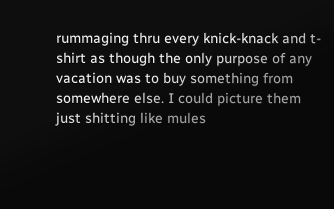rummaging thru every knick-knack and t-shirt as though the only purpose of any vacation was to buy something from somewhere else. I could picture them just shitting like mules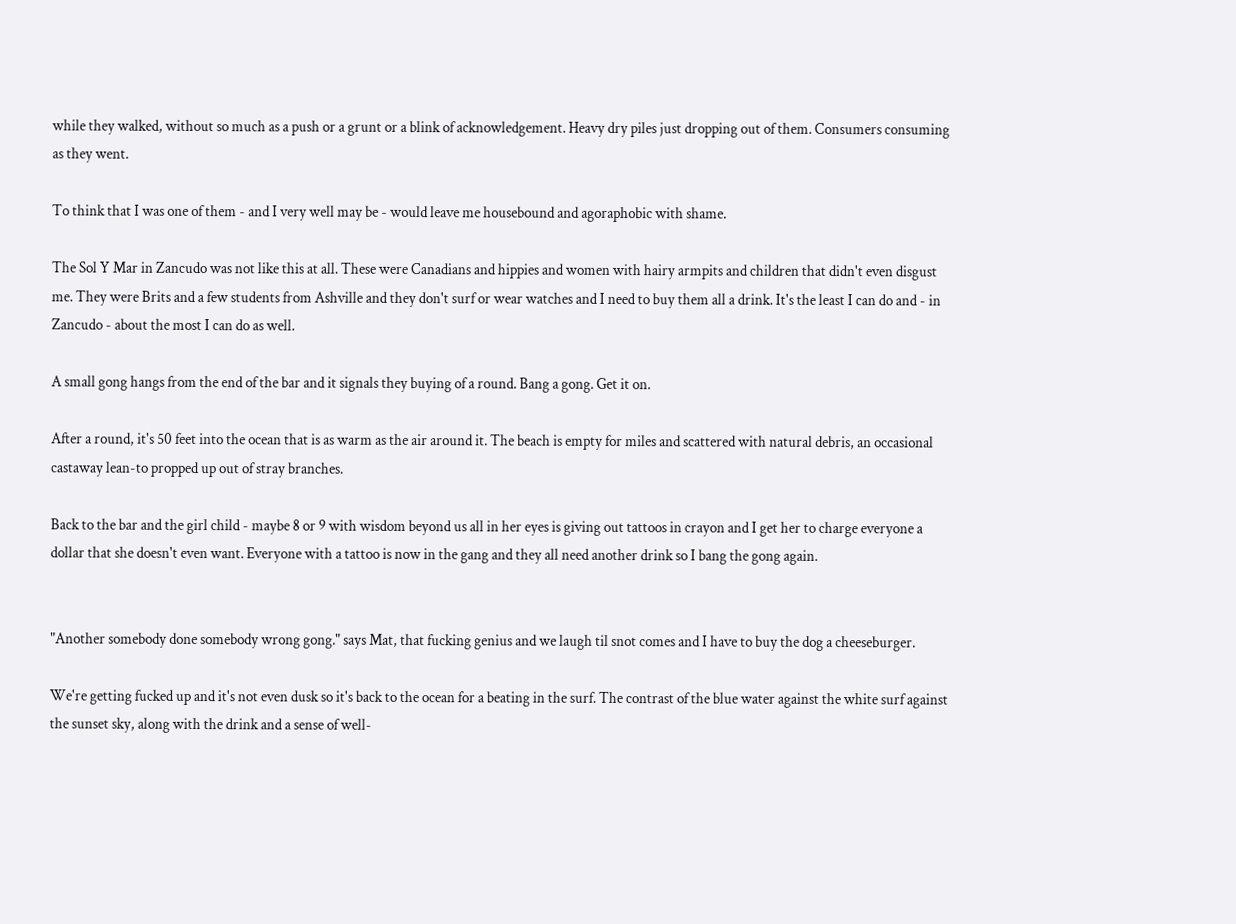while they walked, without so much as a push or a grunt or a blink of acknowledgement. Heavy dry piles just dropping out of them. Consumers consuming as they went.

To think that I was one of them - and I very well may be - would leave me housebound and agoraphobic with shame.

The Sol Y Mar in Zancudo was not like this at all. These were Canadians and hippies and women with hairy armpits and children that didn't even disgust me. They were Brits and a few students from Ashville and they don't surf or wear watches and I need to buy them all a drink. It's the least I can do and - in Zancudo - about the most I can do as well.

A small gong hangs from the end of the bar and it signals they buying of a round. Bang a gong. Get it on.

After a round, it's 50 feet into the ocean that is as warm as the air around it. The beach is empty for miles and scattered with natural debris, an occasional castaway lean-to propped up out of stray branches.

Back to the bar and the girl child - maybe 8 or 9 with wisdom beyond us all in her eyes is giving out tattoos in crayon and I get her to charge everyone a dollar that she doesn't even want. Everyone with a tattoo is now in the gang and they all need another drink so I bang the gong again.


"Another somebody done somebody wrong gong." says Mat, that fucking genius and we laugh til snot comes and I have to buy the dog a cheeseburger.

We're getting fucked up and it's not even dusk so it's back to the ocean for a beating in the surf. The contrast of the blue water against the white surf against the sunset sky, along with the drink and a sense of well-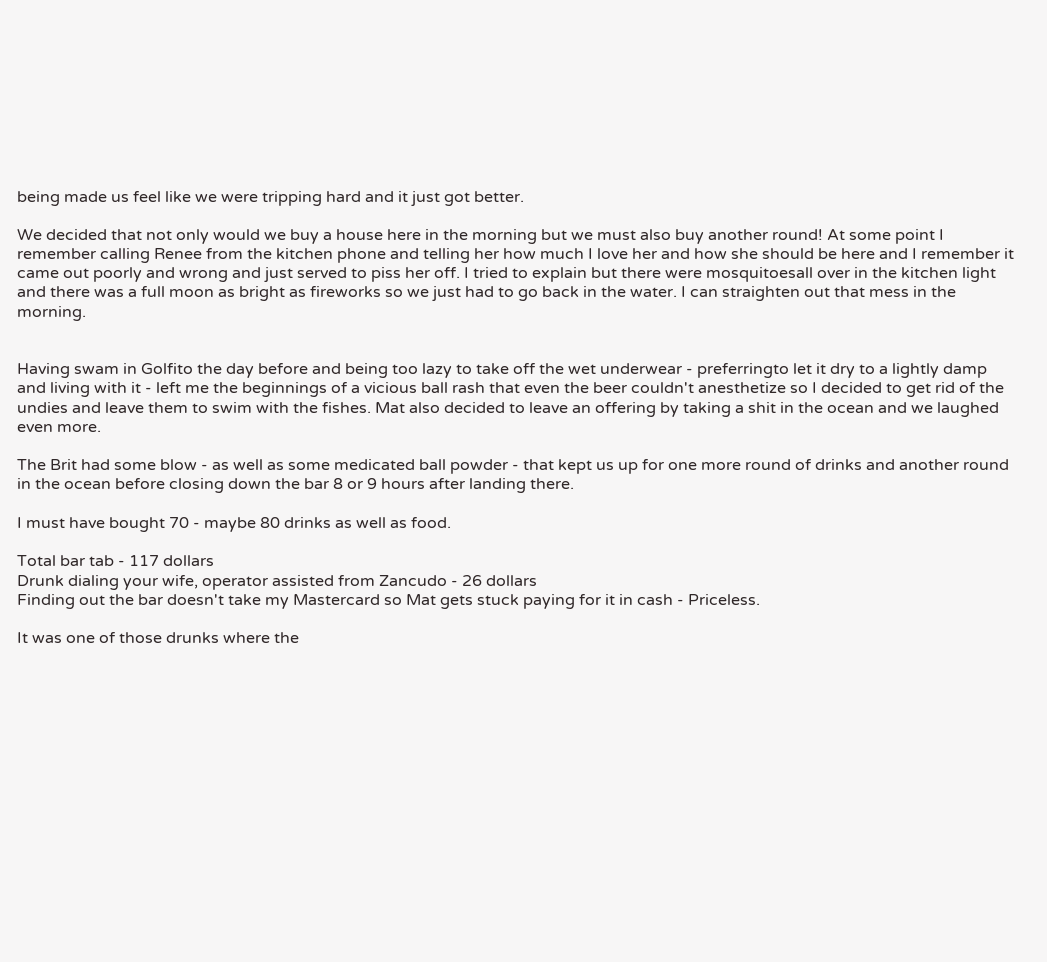being made us feel like we were tripping hard and it just got better.

We decided that not only would we buy a house here in the morning but we must also buy another round! At some point I remember calling Renee from the kitchen phone and telling her how much I love her and how she should be here and I remember it came out poorly and wrong and just served to piss her off. I tried to explain but there were mosquitoesall over in the kitchen light and there was a full moon as bright as fireworks so we just had to go back in the water. I can straighten out that mess in the morning.


Having swam in Golfito the day before and being too lazy to take off the wet underwear - preferringto let it dry to a lightly damp and living with it - left me the beginnings of a vicious ball rash that even the beer couldn't anesthetize so I decided to get rid of the undies and leave them to swim with the fishes. Mat also decided to leave an offering by taking a shit in the ocean and we laughed even more.

The Brit had some blow - as well as some medicated ball powder - that kept us up for one more round of drinks and another round in the ocean before closing down the bar 8 or 9 hours after landing there.

I must have bought 70 - maybe 80 drinks as well as food.

Total bar tab - 117 dollars
Drunk dialing your wife, operator assisted from Zancudo - 26 dollars
Finding out the bar doesn't take my Mastercard so Mat gets stuck paying for it in cash - Priceless.

It was one of those drunks where the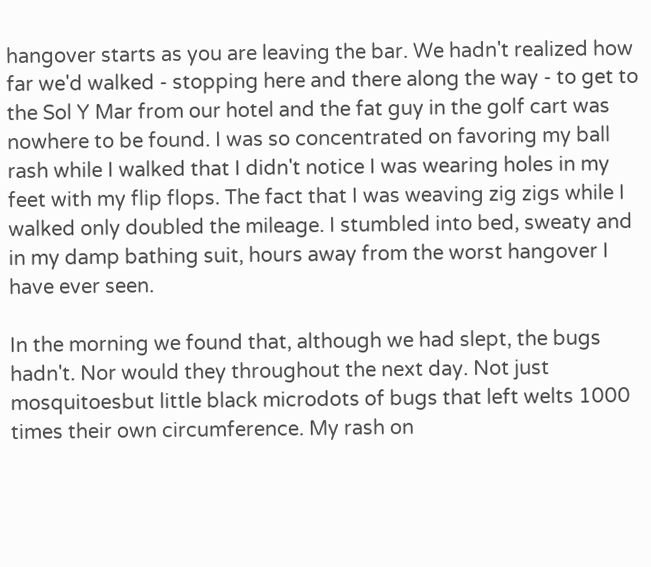hangover starts as you are leaving the bar. We hadn't realized how far we'd walked - stopping here and there along the way - to get to the Sol Y Mar from our hotel and the fat guy in the golf cart was nowhere to be found. I was so concentrated on favoring my ball rash while I walked that I didn't notice I was wearing holes in my feet with my flip flops. The fact that I was weaving zig zigs while I walked only doubled the mileage. I stumbled into bed, sweaty and in my damp bathing suit, hours away from the worst hangover I have ever seen.

In the morning we found that, although we had slept, the bugs hadn't. Nor would they throughout the next day. Not just mosquitoesbut little black microdots of bugs that left welts 1000 times their own circumference. My rash on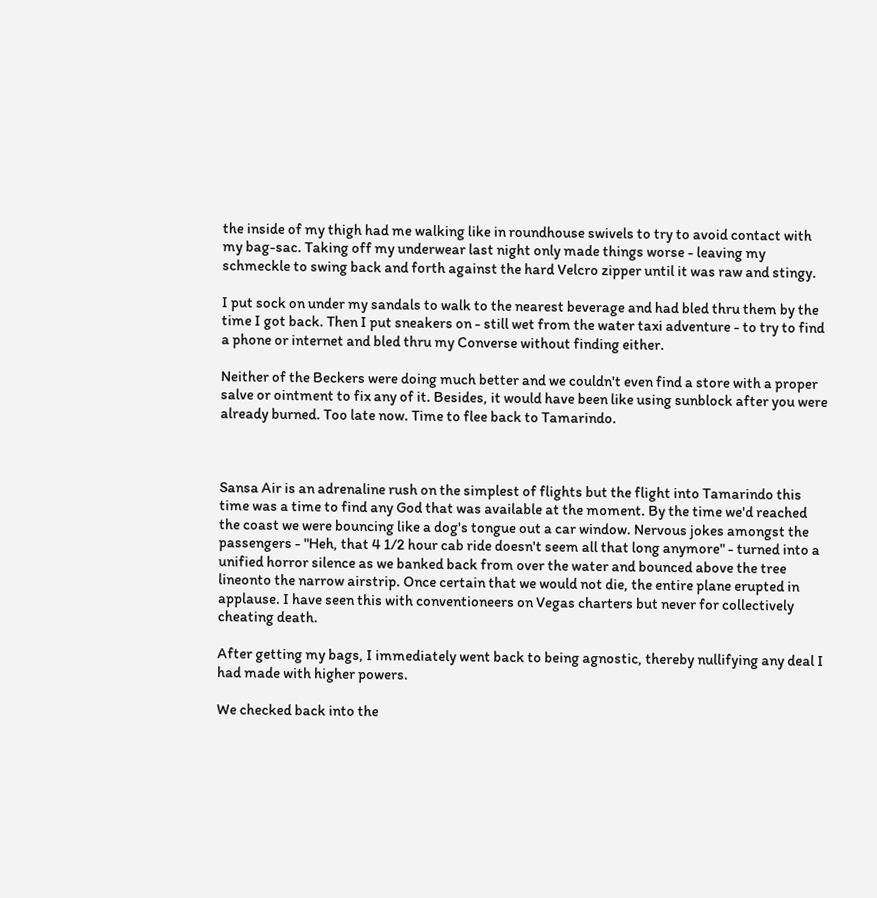the inside of my thigh had me walking like in roundhouse swivels to try to avoid contact with my bag-sac. Taking off my underwear last night only made things worse - leaving my schmeckle to swing back and forth against the hard Velcro zipper until it was raw and stingy.

I put sock on under my sandals to walk to the nearest beverage and had bled thru them by the time I got back. Then I put sneakers on - still wet from the water taxi adventure - to try to find a phone or internet and bled thru my Converse without finding either.

Neither of the Beckers were doing much better and we couldn't even find a store with a proper salve or ointment to fix any of it. Besides, it would have been like using sunblock after you were already burned. Too late now. Time to flee back to Tamarindo.



Sansa Air is an adrenaline rush on the simplest of flights but the flight into Tamarindo this time was a time to find any God that was available at the moment. By the time we'd reached the coast we were bouncing like a dog's tongue out a car window. Nervous jokes amongst the passengers - "Heh, that 4 1/2 hour cab ride doesn't seem all that long anymore" - turned into a unified horror silence as we banked back from over the water and bounced above the tree lineonto the narrow airstrip. Once certain that we would not die, the entire plane erupted in applause. I have seen this with conventioneers on Vegas charters but never for collectively cheating death.

After getting my bags, I immediately went back to being agnostic, thereby nullifying any deal I had made with higher powers.

We checked back into the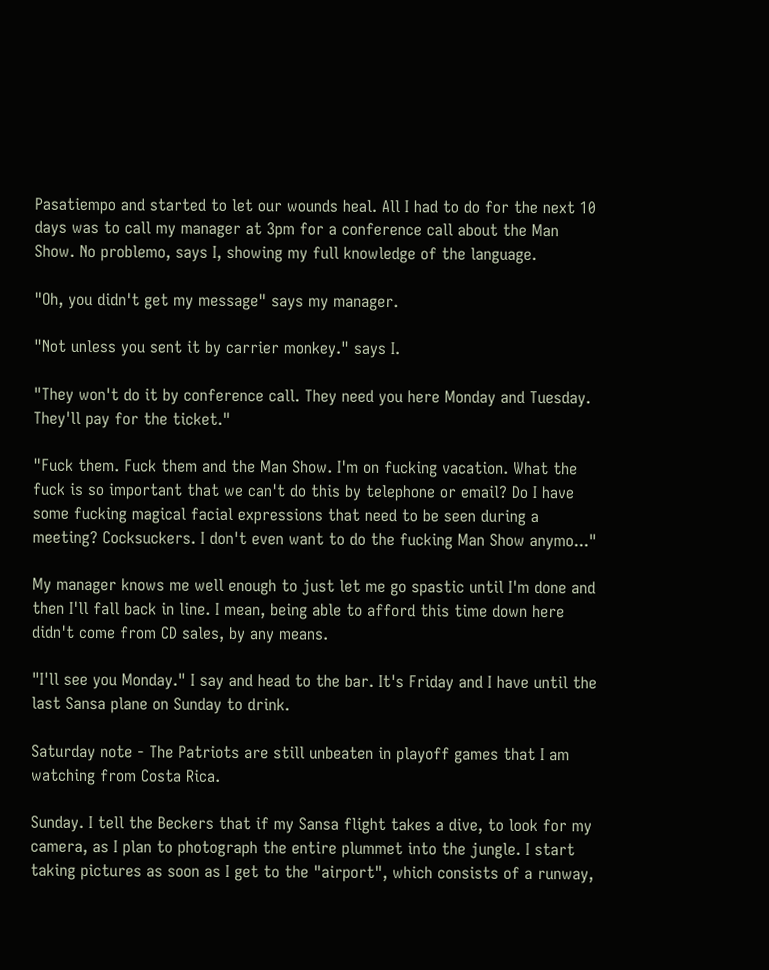Pasatiempo and started to let our wounds heal. All I had to do for the next 10 days was to call my manager at 3pm for a conference call about the Man Show. No problemo, says I, showing my full knowledge of the language.

"Oh, you didn't get my message" says my manager.

"Not unless you sent it by carrier monkey." says I.

"They won't do it by conference call. They need you here Monday and Tuesday. They'll pay for the ticket."

"Fuck them. Fuck them and the Man Show. I'm on fucking vacation. What the fuck is so important that we can't do this by telephone or email? Do I have some fucking magical facial expressions that need to be seen during a meeting? Cocksuckers. I don't even want to do the fucking Man Show anymo..."

My manager knows me well enough to just let me go spastic until I'm done and then I'll fall back in line. I mean, being able to afford this time down here didn't come from CD sales, by any means.

"I'll see you Monday." I say and head to the bar. It's Friday and I have until the last Sansa plane on Sunday to drink.

Saturday note - The Patriots are still unbeaten in playoff games that I am watching from Costa Rica.

Sunday. I tell the Beckers that if my Sansa flight takes a dive, to look for my camera, as I plan to photograph the entire plummet into the jungle. I start taking pictures as soon as I get to the "airport", which consists of a runway,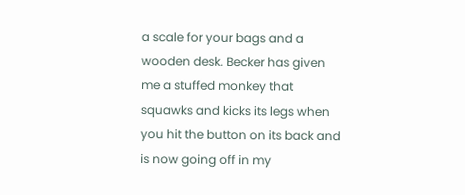a scale for your bags and a wooden desk. Becker has given me a stuffed monkey that squawks and kicks its legs when you hit the button on its back and is now going off in my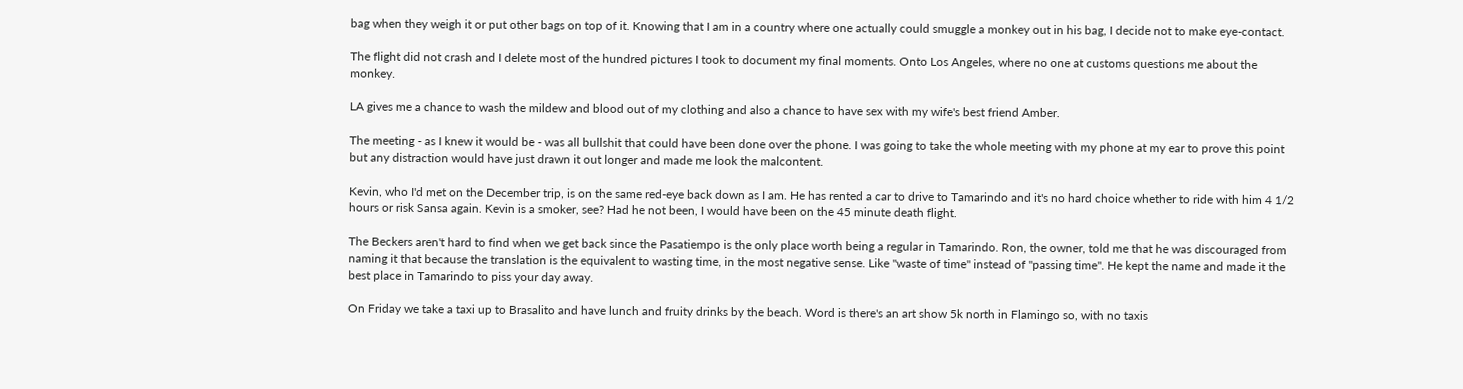bag when they weigh it or put other bags on top of it. Knowing that I am in a country where one actually could smuggle a monkey out in his bag, I decide not to make eye-contact.

The flight did not crash and I delete most of the hundred pictures I took to document my final moments. Onto Los Angeles, where no one at customs questions me about the monkey.

LA gives me a chance to wash the mildew and blood out of my clothing and also a chance to have sex with my wife's best friend Amber.

The meeting - as I knew it would be - was all bullshit that could have been done over the phone. I was going to take the whole meeting with my phone at my ear to prove this point but any distraction would have just drawn it out longer and made me look the malcontent.

Kevin, who I'd met on the December trip, is on the same red-eye back down as I am. He has rented a car to drive to Tamarindo and it's no hard choice whether to ride with him 4 1/2 hours or risk Sansa again. Kevin is a smoker, see? Had he not been, I would have been on the 45 minute death flight.

The Beckers aren't hard to find when we get back since the Pasatiempo is the only place worth being a regular in Tamarindo. Ron, the owner, told me that he was discouraged from naming it that because the translation is the equivalent to wasting time, in the most negative sense. Like "waste of time" instead of "passing time". He kept the name and made it the best place in Tamarindo to piss your day away.

On Friday we take a taxi up to Brasalito and have lunch and fruity drinks by the beach. Word is there's an art show 5k north in Flamingo so, with no taxis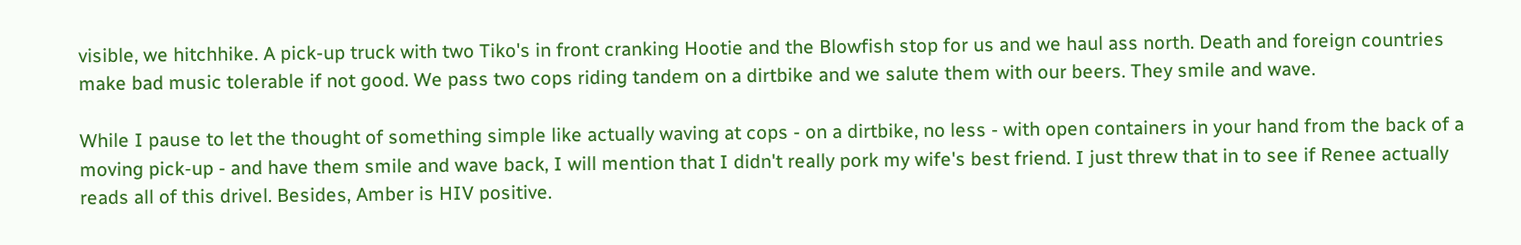visible, we hitchhike. A pick-up truck with two Tiko's in front cranking Hootie and the Blowfish stop for us and we haul ass north. Death and foreign countries make bad music tolerable if not good. We pass two cops riding tandem on a dirtbike and we salute them with our beers. They smile and wave.

While I pause to let the thought of something simple like actually waving at cops - on a dirtbike, no less - with open containers in your hand from the back of a moving pick-up - and have them smile and wave back, I will mention that I didn't really pork my wife's best friend. I just threw that in to see if Renee actually reads all of this drivel. Besides, Amber is HIV positive.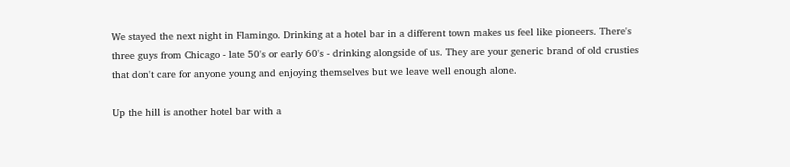We stayed the next night in Flamingo. Drinking at a hotel bar in a different town makes us feel like pioneers. There's three guys from Chicago - late 50's or early 60's - drinking alongside of us. They are your generic brand of old crusties that don't care for anyone young and enjoying themselves but we leave well enough alone.

Up the hill is another hotel bar with a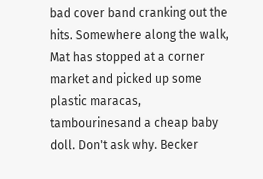bad cover band cranking out the hits. Somewhere along the walk, Mat has stopped at a corner market and picked up some plastic maracas, tambourinesand a cheap baby doll. Don't ask why. Becker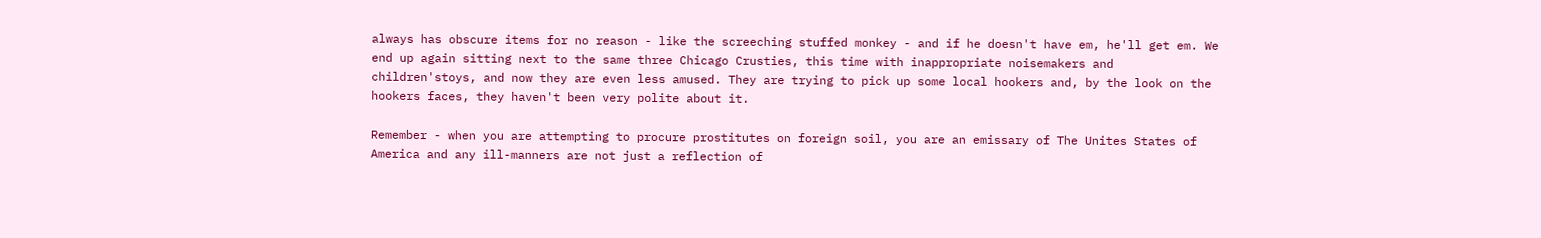always has obscure items for no reason - like the screeching stuffed monkey - and if he doesn't have em, he'll get em. We end up again sitting next to the same three Chicago Crusties, this time with inappropriate noisemakers and children'stoys, and now they are even less amused. They are trying to pick up some local hookers and, by the look on the hookers faces, they haven't been very polite about it.

Remember - when you are attempting to procure prostitutes on foreign soil, you are an emissary of The Unites States of America and any ill-manners are not just a reflection of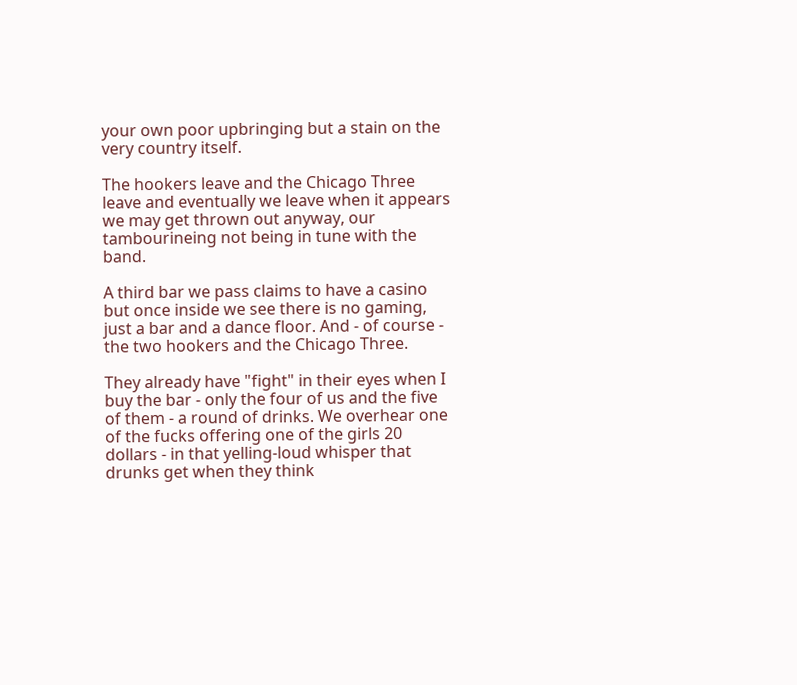your own poor upbringing but a stain on the very country itself.

The hookers leave and the Chicago Three leave and eventually we leave when it appears we may get thrown out anyway, our tambourineing not being in tune with the band.

A third bar we pass claims to have a casino but once inside we see there is no gaming, just a bar and a dance floor. And - of course - the two hookers and the Chicago Three.

They already have "fight" in their eyes when I buy the bar - only the four of us and the five of them - a round of drinks. We overhear one of the fucks offering one of the girls 20 dollars - in that yelling-loud whisper that drunks get when they think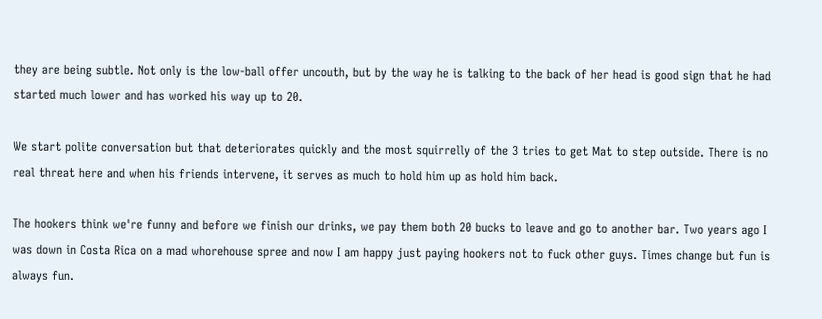they are being subtle. Not only is the low-ball offer uncouth, but by the way he is talking to the back of her head is good sign that he had started much lower and has worked his way up to 20.

We start polite conversation but that deteriorates quickly and the most squirrelly of the 3 tries to get Mat to step outside. There is no real threat here and when his friends intervene, it serves as much to hold him up as hold him back.

The hookers think we're funny and before we finish our drinks, we pay them both 20 bucks to leave and go to another bar. Two years ago I was down in Costa Rica on a mad whorehouse spree and now I am happy just paying hookers not to fuck other guys. Times change but fun is always fun.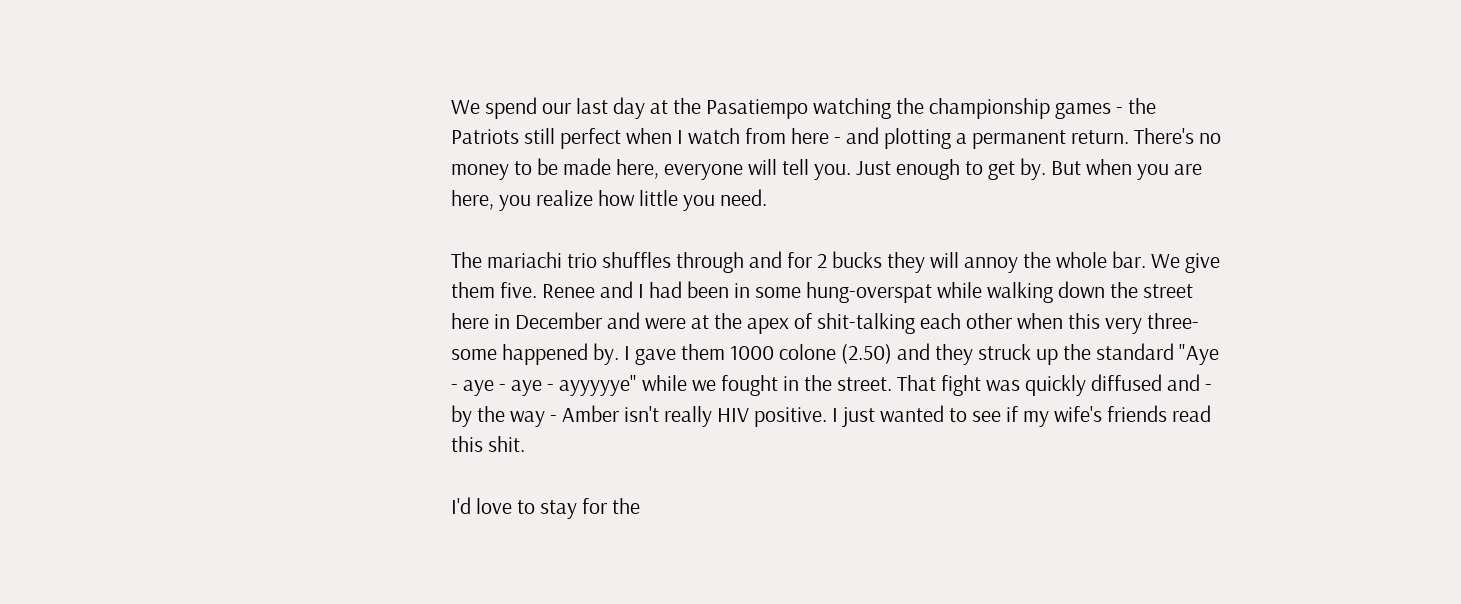We spend our last day at the Pasatiempo watching the championship games - the Patriots still perfect when I watch from here - and plotting a permanent return. There's no money to be made here, everyone will tell you. Just enough to get by. But when you are here, you realize how little you need.

The mariachi trio shuffles through and for 2 bucks they will annoy the whole bar. We give them five. Renee and I had been in some hung-overspat while walking down the street here in December and were at the apex of shit-talking each other when this very three-some happened by. I gave them 1000 colone (2.50) and they struck up the standard "Aye - aye - aye - ayyyyye" while we fought in the street. That fight was quickly diffused and - by the way - Amber isn't really HIV positive. I just wanted to see if my wife's friends read this shit.

I'd love to stay for the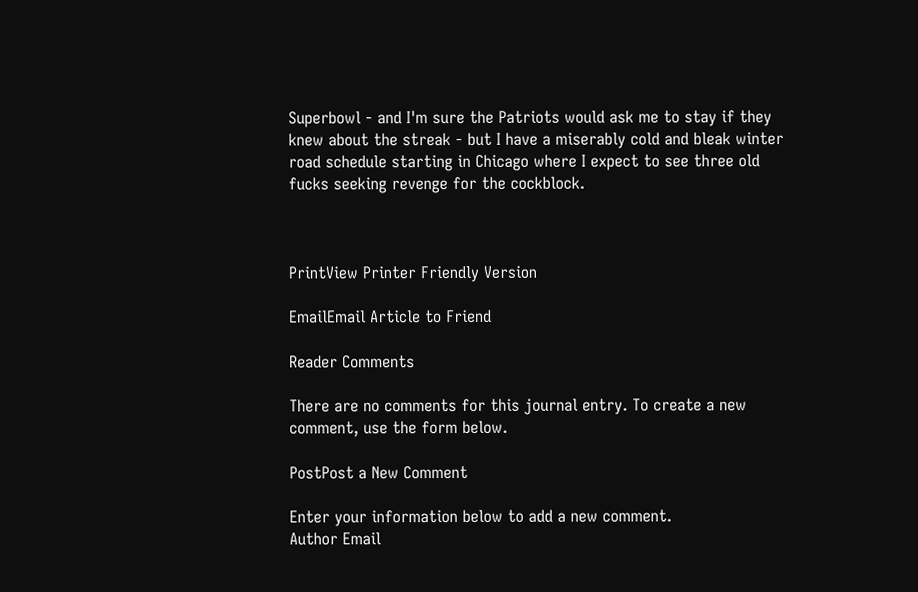Superbowl - and I'm sure the Patriots would ask me to stay if they knew about the streak - but I have a miserably cold and bleak winter road schedule starting in Chicago where I expect to see three old fucks seeking revenge for the cockblock.



PrintView Printer Friendly Version

EmailEmail Article to Friend

Reader Comments

There are no comments for this journal entry. To create a new comment, use the form below.

PostPost a New Comment

Enter your information below to add a new comment.
Author Email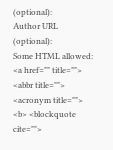(optional):
Author URL (optional):
Some HTML allowed: <a href="" title=""> <abbr title=""> <acronym title=""> <b> <blockquote cite="">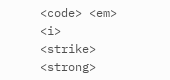<code> <em> <i> <strike> <strong>